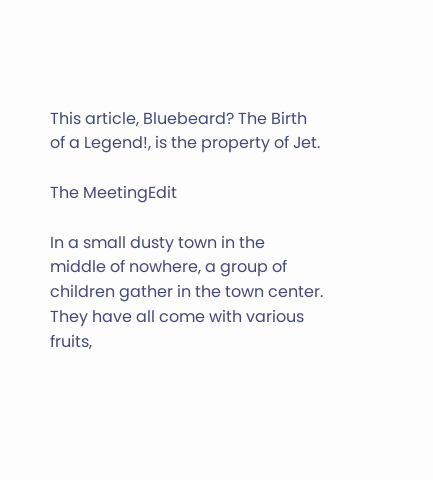This article, Bluebeard? The Birth of a Legend!, is the property of Jet.

The MeetingEdit

In a small dusty town in the middle of nowhere, a group of children gather in the town center. They have all come with various fruits,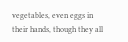vegetables, even eggs in their hands, though they all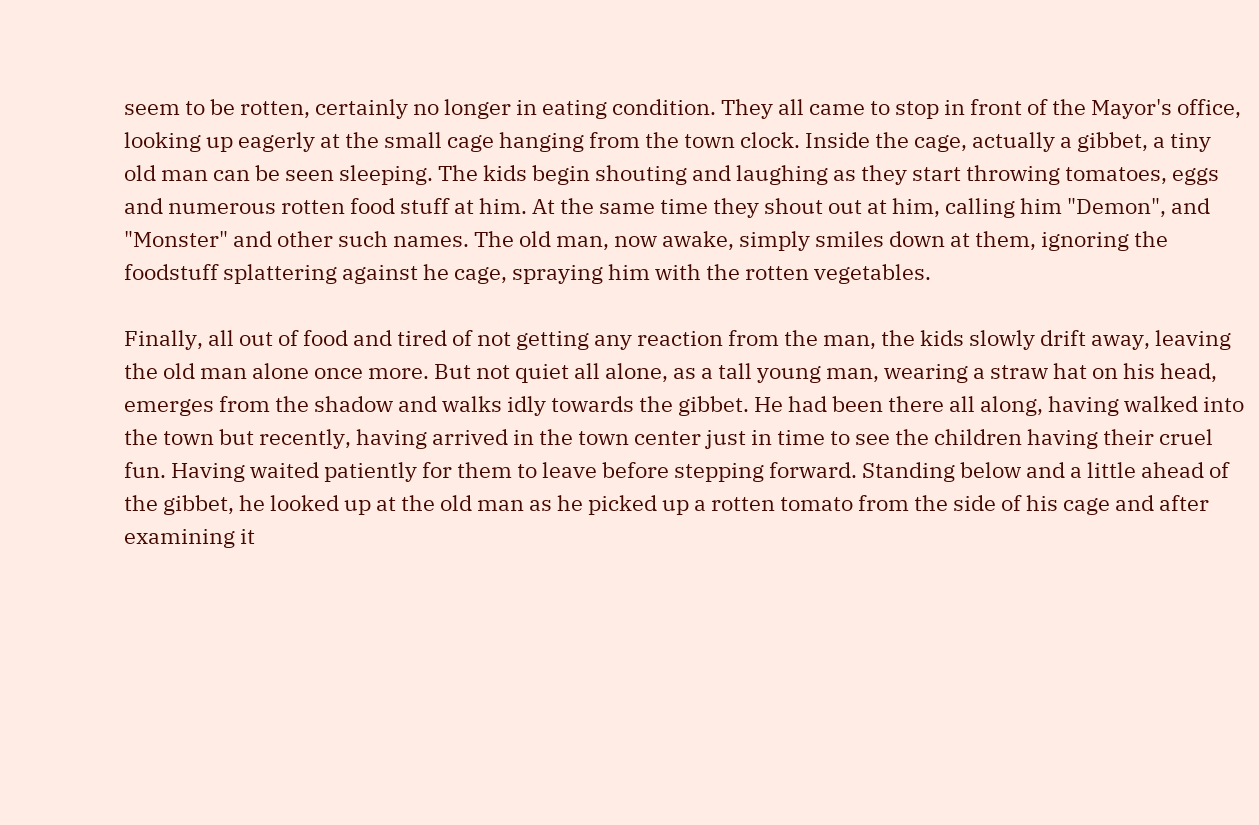seem to be rotten, certainly no longer in eating condition. They all came to stop in front of the Mayor's office, looking up eagerly at the small cage hanging from the town clock. Inside the cage, actually a gibbet, a tiny old man can be seen sleeping. The kids begin shouting and laughing as they start throwing tomatoes, eggs and numerous rotten food stuff at him. At the same time they shout out at him, calling him "Demon", and "Monster" and other such names. The old man, now awake, simply smiles down at them, ignoring the foodstuff splattering against he cage, spraying him with the rotten vegetables.

Finally, all out of food and tired of not getting any reaction from the man, the kids slowly drift away, leaving the old man alone once more. But not quiet all alone, as a tall young man, wearing a straw hat on his head, emerges from the shadow and walks idly towards the gibbet. He had been there all along, having walked into the town but recently, having arrived in the town center just in time to see the children having their cruel fun. Having waited patiently for them to leave before stepping forward. Standing below and a little ahead of the gibbet, he looked up at the old man as he picked up a rotten tomato from the side of his cage and after examining it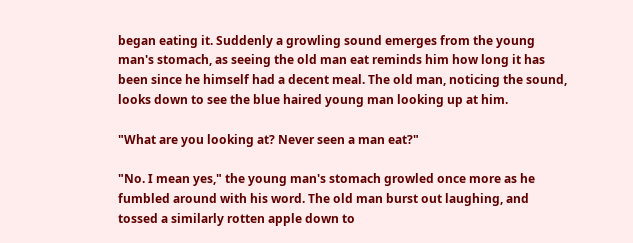began eating it. Suddenly a growling sound emerges from the young man's stomach, as seeing the old man eat reminds him how long it has been since he himself had a decent meal. The old man, noticing the sound, looks down to see the blue haired young man looking up at him.

"What are you looking at? Never seen a man eat?"

"No. I mean yes," the young man's stomach growled once more as he fumbled around with his word. The old man burst out laughing, and tossed a similarly rotten apple down to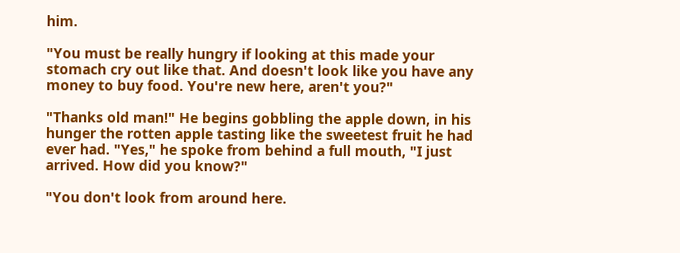him.

"You must be really hungry if looking at this made your stomach cry out like that. And doesn't look like you have any money to buy food. You're new here, aren't you?"

"Thanks old man!" He begins gobbling the apple down, in his hunger the rotten apple tasting like the sweetest fruit he had ever had. "Yes," he spoke from behind a full mouth, "I just arrived. How did you know?"

"You don't look from around here.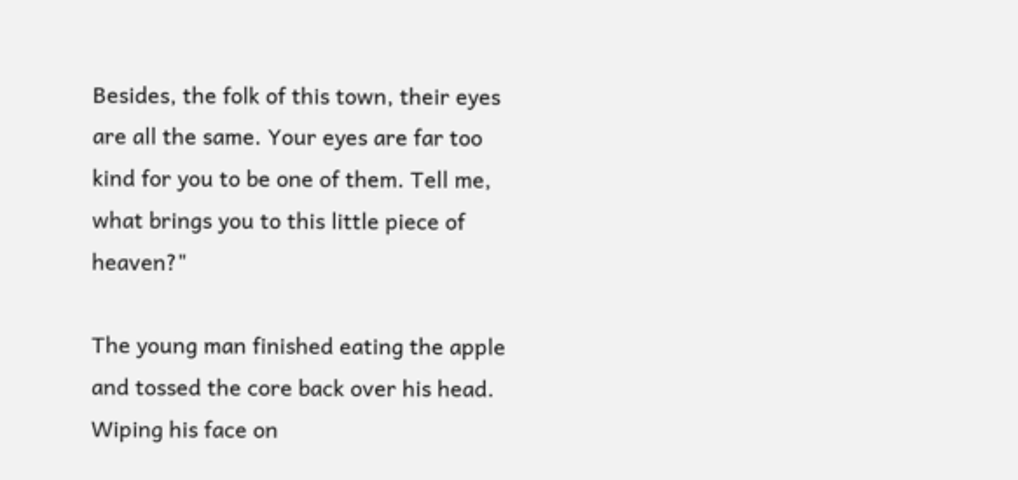Besides, the folk of this town, their eyes are all the same. Your eyes are far too kind for you to be one of them. Tell me, what brings you to this little piece of heaven?"

The young man finished eating the apple and tossed the core back over his head. Wiping his face on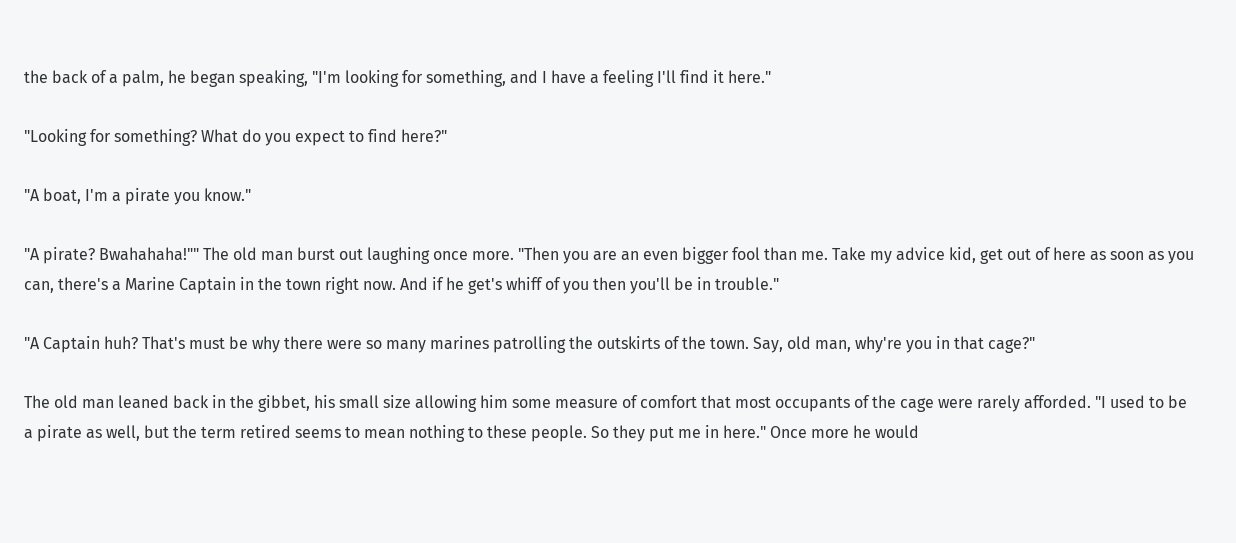the back of a palm, he began speaking, "I'm looking for something, and I have a feeling I'll find it here."

"Looking for something? What do you expect to find here?"

"A boat, I'm a pirate you know."

"A pirate? Bwahahaha!"" The old man burst out laughing once more. "Then you are an even bigger fool than me. Take my advice kid, get out of here as soon as you can, there's a Marine Captain in the town right now. And if he get's whiff of you then you'll be in trouble."

"A Captain huh? That's must be why there were so many marines patrolling the outskirts of the town. Say, old man, why're you in that cage?"

The old man leaned back in the gibbet, his small size allowing him some measure of comfort that most occupants of the cage were rarely afforded. "I used to be a pirate as well, but the term retired seems to mean nothing to these people. So they put me in here." Once more he would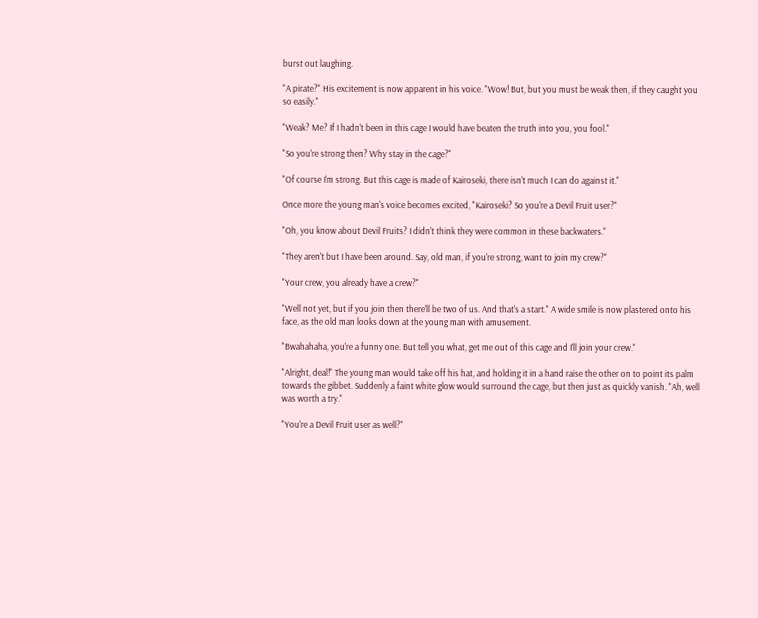burst out laughing.

"A pirate?" His excitement is now apparent in his voice. "Wow! But, but you must be weak then, if they caught you so easily."

"Weak? Me? If I hadn't been in this cage I would have beaten the truth into you, you fool."

"So you're strong then? Why stay in the cage?"

"Of course I'm strong. But this cage is made of Kairoseki, there isn't much I can do against it."

Once more the young man's voice becomes excited, "Kairoseki? So you're a Devil Fruit user?"

"Oh, you know about Devil Fruits? I didn't think they were common in these backwaters."

"They aren't but I have been around. Say, old man, if you're strong, want to join my crew?"

"Your crew, you already have a crew?"

"Well not yet, but if you join then there'll be two of us. And that's a start." A wide smile is now plastered onto his face, as the old man looks down at the young man with amusement.

"Bwahahaha, you're a funny one. But tell you what, get me out of this cage and I'll join your crew."

"Alright, deal!" The young man would take off his hat, and holding it in a hand raise the other on to point its palm towards the gibbet. Suddenly a faint white glow would surround the cage, but then just as quickly vanish. "Ah, well was worth a try."

"You're a Devil Fruit user as well?"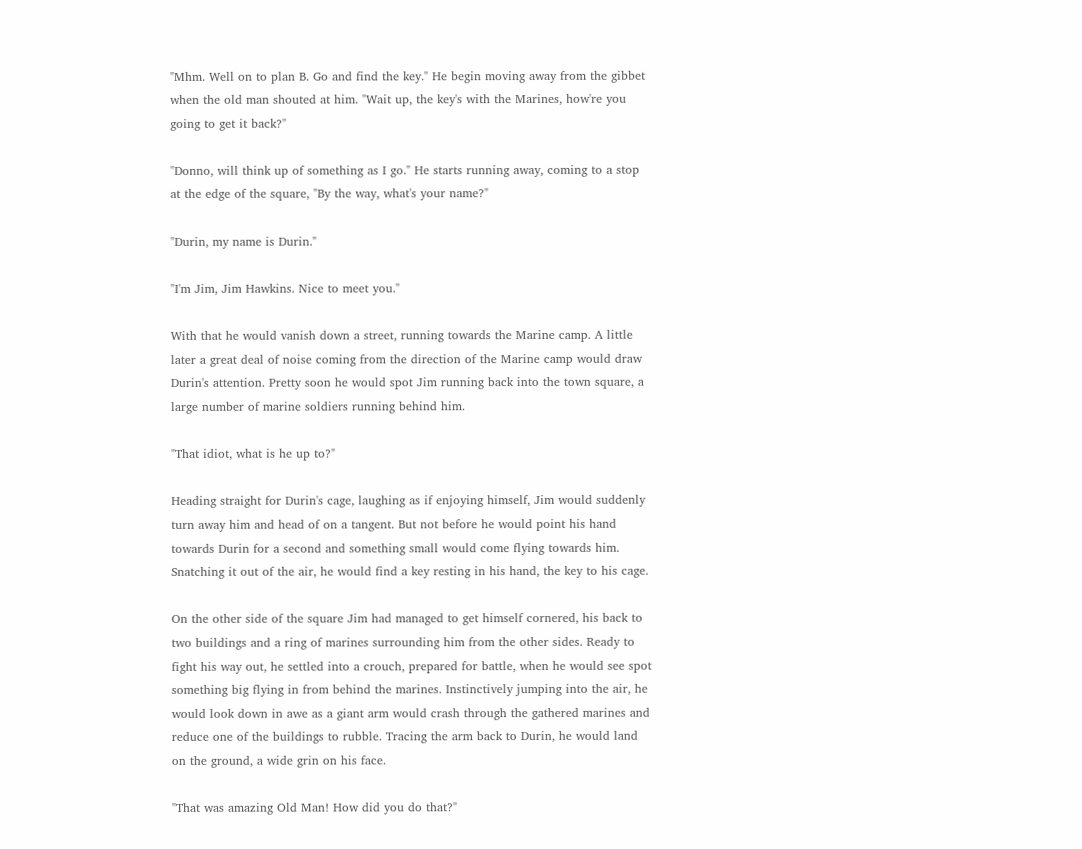"Mhm. Well on to plan B. Go and find the key." He begin moving away from the gibbet when the old man shouted at him. "Wait up, the key's with the Marines, how're you going to get it back?"

"Donno, will think up of something as I go." He starts running away, coming to a stop at the edge of the square, "By the way, what's your name?"

"Durin, my name is Durin."

"I'm Jim, Jim Hawkins. Nice to meet you."

With that he would vanish down a street, running towards the Marine camp. A little later a great deal of noise coming from the direction of the Marine camp would draw Durin's attention. Pretty soon he would spot Jim running back into the town square, a large number of marine soldiers running behind him.

"That idiot, what is he up to?"

Heading straight for Durin's cage, laughing as if enjoying himself, Jim would suddenly turn away him and head of on a tangent. But not before he would point his hand towards Durin for a second and something small would come flying towards him. Snatching it out of the air, he would find a key resting in his hand, the key to his cage.

On the other side of the square Jim had managed to get himself cornered, his back to two buildings and a ring of marines surrounding him from the other sides. Ready to fight his way out, he settled into a crouch, prepared for battle, when he would see spot something big flying in from behind the marines. Instinctively jumping into the air, he would look down in awe as a giant arm would crash through the gathered marines and reduce one of the buildings to rubble. Tracing the arm back to Durin, he would land on the ground, a wide grin on his face.

"That was amazing Old Man! How did you do that?"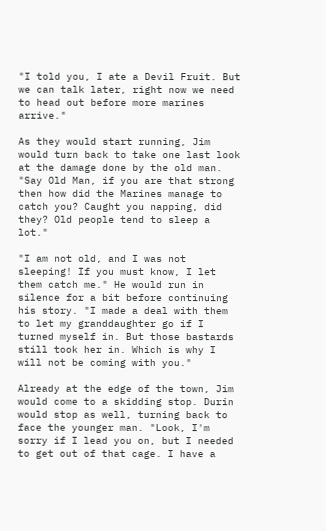"I told you, I ate a Devil Fruit. But we can talk later, right now we need to head out before more marines arrive."

As they would start running, Jim would turn back to take one last look at the damage done by the old man. "Say Old Man, if you are that strong then how did the Marines manage to catch you? Caught you napping, did they? Old people tend to sleep a lot."

"I am not old, and I was not sleeping! If you must know, I let them catch me." He would run in silence for a bit before continuing his story. "I made a deal with them to let my granddaughter go if I turned myself in. But those bastards still took her in. Which is why I will not be coming with you."

Already at the edge of the town, Jim would come to a skidding stop. Durin would stop as well, turning back to face the younger man. "Look, I'm sorry if I lead you on, but I needed to get out of that cage. I have a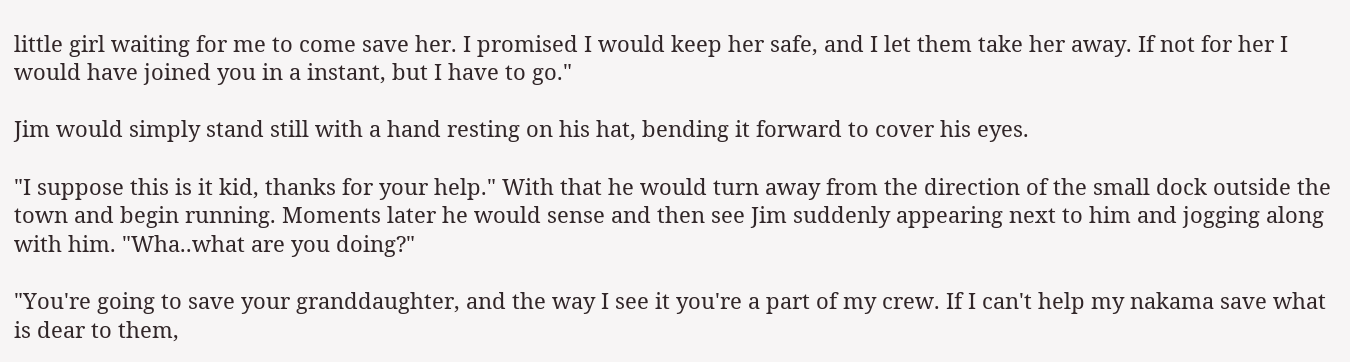little girl waiting for me to come save her. I promised I would keep her safe, and I let them take her away. If not for her I would have joined you in a instant, but I have to go."

Jim would simply stand still with a hand resting on his hat, bending it forward to cover his eyes.

"I suppose this is it kid, thanks for your help." With that he would turn away from the direction of the small dock outside the town and begin running. Moments later he would sense and then see Jim suddenly appearing next to him and jogging along with him. "Wha..what are you doing?"

"You're going to save your granddaughter, and the way I see it you're a part of my crew. If I can't help my nakama save what is dear to them,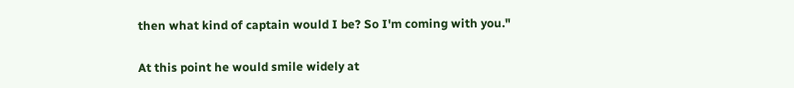then what kind of captain would I be? So I'm coming with you."

At this point he would smile widely at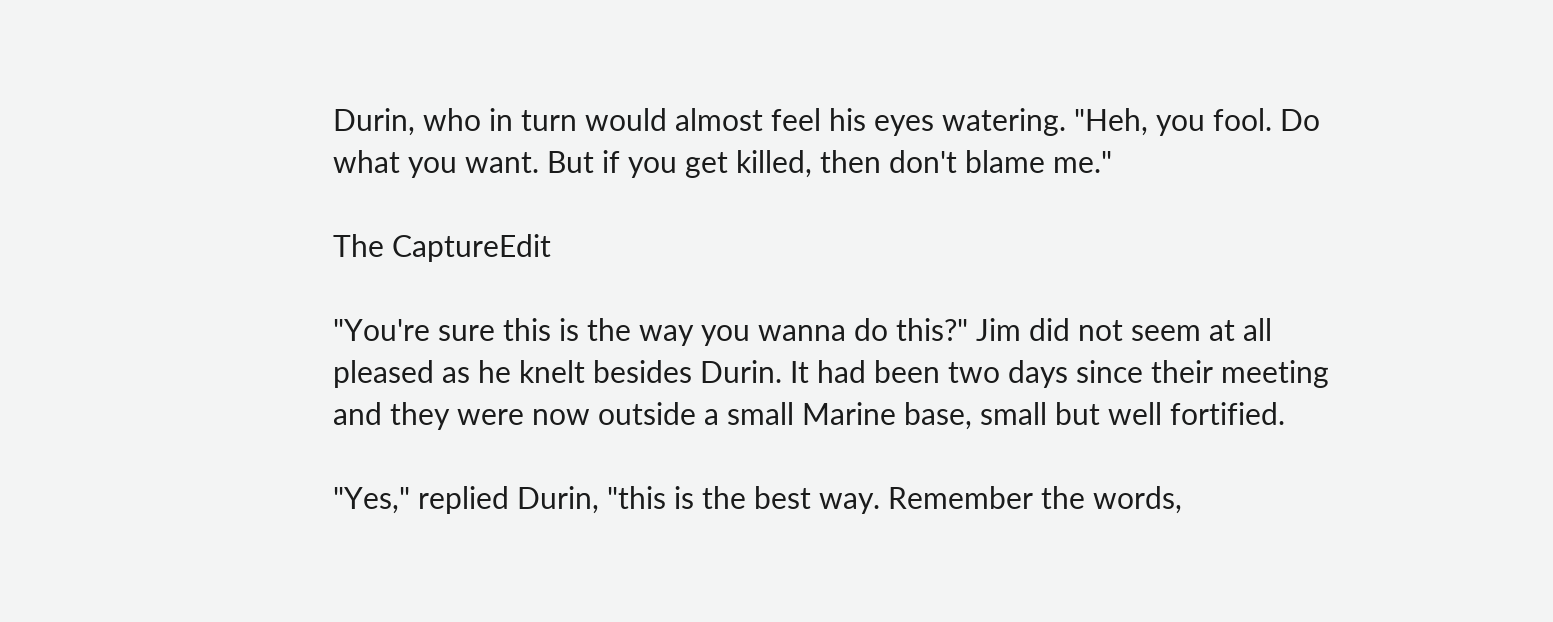Durin, who in turn would almost feel his eyes watering. "Heh, you fool. Do what you want. But if you get killed, then don't blame me."

The CaptureEdit

"You're sure this is the way you wanna do this?" Jim did not seem at all pleased as he knelt besides Durin. It had been two days since their meeting and they were now outside a small Marine base, small but well fortified.

"Yes," replied Durin, "this is the best way. Remember the words,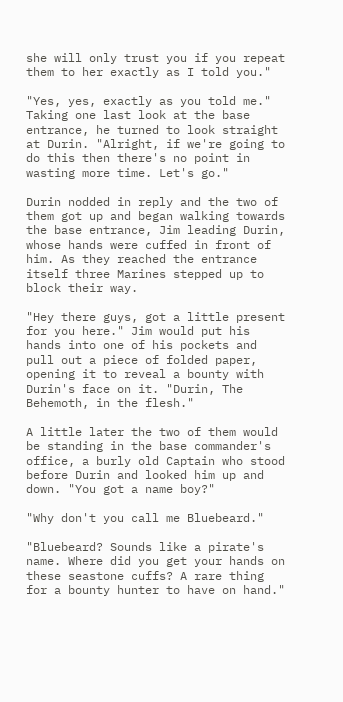she will only trust you if you repeat them to her exactly as I told you."

"Yes, yes, exactly as you told me." Taking one last look at the base entrance, he turned to look straight at Durin. "Alright, if we're going to do this then there's no point in wasting more time. Let's go."

Durin nodded in reply and the two of them got up and began walking towards the base entrance, Jim leading Durin, whose hands were cuffed in front of him. As they reached the entrance itself three Marines stepped up to block their way.

"Hey there guys, got a little present for you here." Jim would put his hands into one of his pockets and pull out a piece of folded paper, opening it to reveal a bounty with Durin's face on it. "Durin, The Behemoth, in the flesh."

A little later the two of them would be standing in the base commander's office, a burly old Captain who stood before Durin and looked him up and down. "You got a name boy?"

"Why don't you call me Bluebeard."

"Bluebeard? Sounds like a pirate's name. Where did you get your hands on these seastone cuffs? A rare thing for a bounty hunter to have on hand."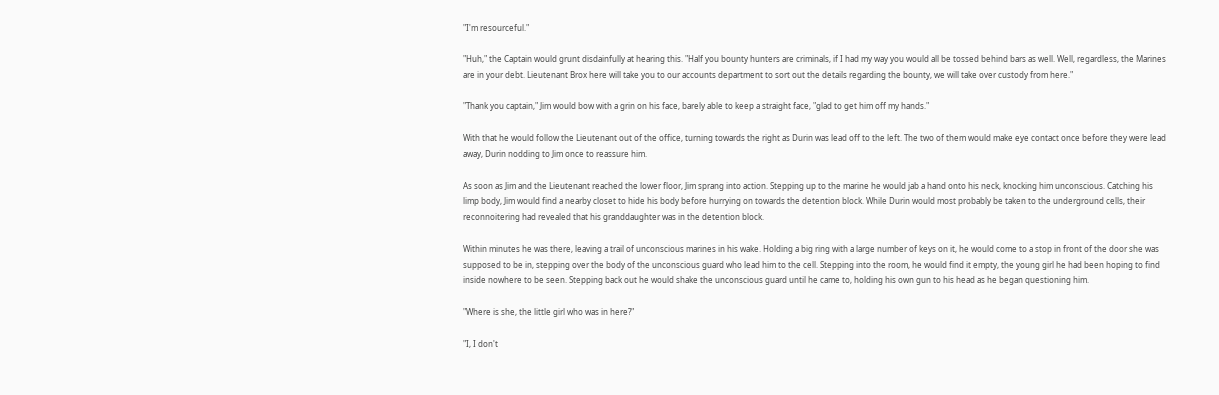"I'm resourceful."

"Huh," the Captain would grunt disdainfully at hearing this. "Half you bounty hunters are criminals, if I had my way you would all be tossed behind bars as well. Well, regardless, the Marines are in your debt. Lieutenant Brox here will take you to our accounts department to sort out the details regarding the bounty, we will take over custody from here."

"Thank you captain," Jim would bow with a grin on his face, barely able to keep a straight face, "glad to get him off my hands."

With that he would follow the Lieutenant out of the office, turning towards the right as Durin was lead off to the left. The two of them would make eye contact once before they were lead away, Durin nodding to Jim once to reassure him.

As soon as Jim and the Lieutenant reached the lower floor, Jim sprang into action. Stepping up to the marine he would jab a hand onto his neck, knocking him unconscious. Catching his limp body, Jim would find a nearby closet to hide his body before hurrying on towards the detention block. While Durin would most probably be taken to the underground cells, their reconnoitering had revealed that his granddaughter was in the detention block.

Within minutes he was there, leaving a trail of unconscious marines in his wake. Holding a big ring with a large number of keys on it, he would come to a stop in front of the door she was supposed to be in, stepping over the body of the unconscious guard who lead him to the cell. Stepping into the room, he would find it empty, the young girl he had been hoping to find inside nowhere to be seen. Stepping back out he would shake the unconscious guard until he came to, holding his own gun to his head as he began questioning him.

"Where is she, the little girl who was in here?"

"I, I don't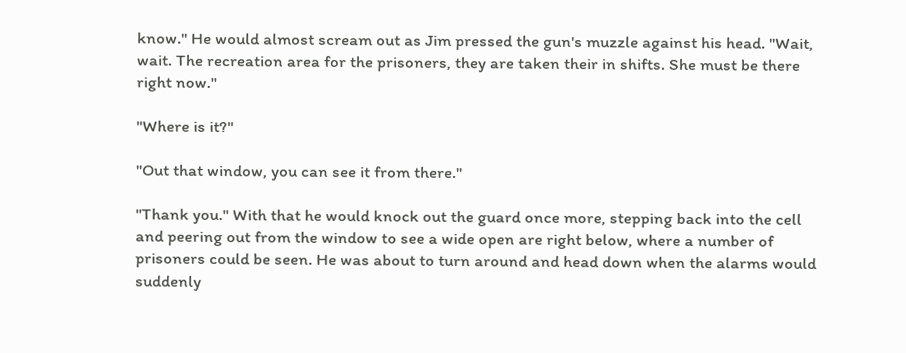know." He would almost scream out as Jim pressed the gun's muzzle against his head. "Wait, wait. The recreation area for the prisoners, they are taken their in shifts. She must be there right now."

"Where is it?"

"Out that window, you can see it from there."

"Thank you." With that he would knock out the guard once more, stepping back into the cell and peering out from the window to see a wide open are right below, where a number of prisoners could be seen. He was about to turn around and head down when the alarms would suddenly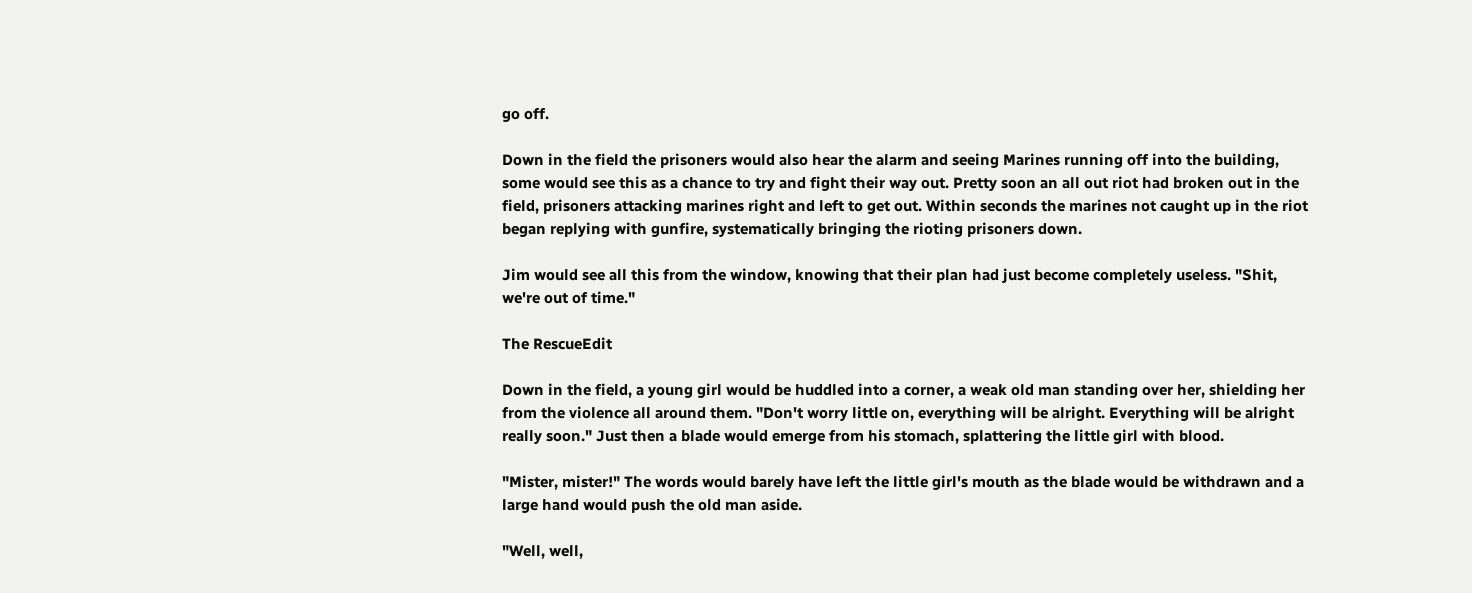go off.

Down in the field the prisoners would also hear the alarm and seeing Marines running off into the building, some would see this as a chance to try and fight their way out. Pretty soon an all out riot had broken out in the field, prisoners attacking marines right and left to get out. Within seconds the marines not caught up in the riot began replying with gunfire, systematically bringing the rioting prisoners down.

Jim would see all this from the window, knowing that their plan had just become completely useless. "Shit, we're out of time."

The RescueEdit

Down in the field, a young girl would be huddled into a corner, a weak old man standing over her, shielding her from the violence all around them. "Don't worry little on, everything will be alright. Everything will be alright really soon." Just then a blade would emerge from his stomach, splattering the little girl with blood.

"Mister, mister!" The words would barely have left the little girl's mouth as the blade would be withdrawn and a large hand would push the old man aside.

"Well, well,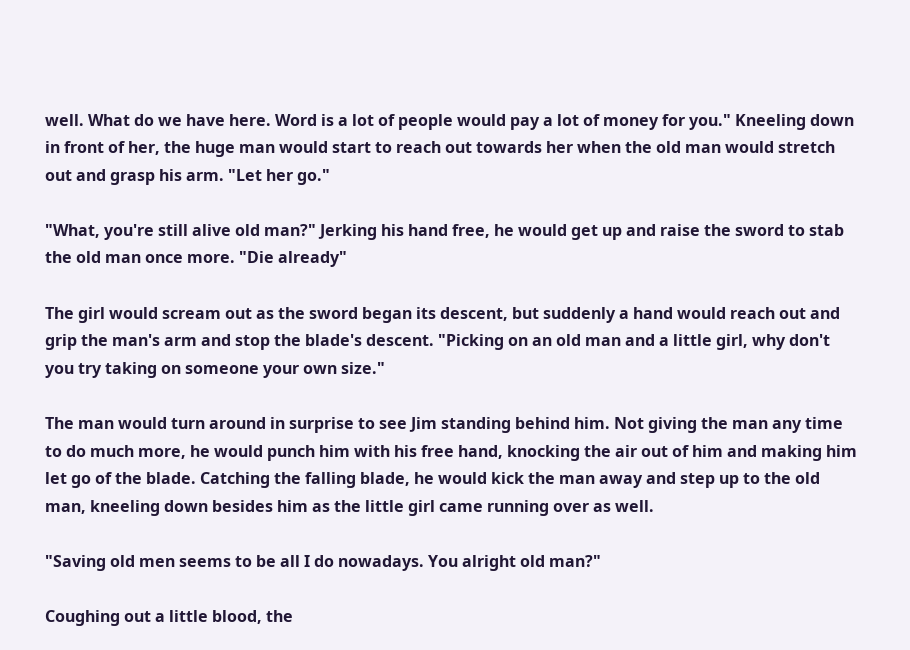well. What do we have here. Word is a lot of people would pay a lot of money for you." Kneeling down in front of her, the huge man would start to reach out towards her when the old man would stretch out and grasp his arm. "Let her go."

"What, you're still alive old man?" Jerking his hand free, he would get up and raise the sword to stab the old man once more. "Die already"

The girl would scream out as the sword began its descent, but suddenly a hand would reach out and grip the man's arm and stop the blade's descent. "Picking on an old man and a little girl, why don't you try taking on someone your own size."

The man would turn around in surprise to see Jim standing behind him. Not giving the man any time to do much more, he would punch him with his free hand, knocking the air out of him and making him let go of the blade. Catching the falling blade, he would kick the man away and step up to the old man, kneeling down besides him as the little girl came running over as well.

"Saving old men seems to be all I do nowadays. You alright old man?"

Coughing out a little blood, the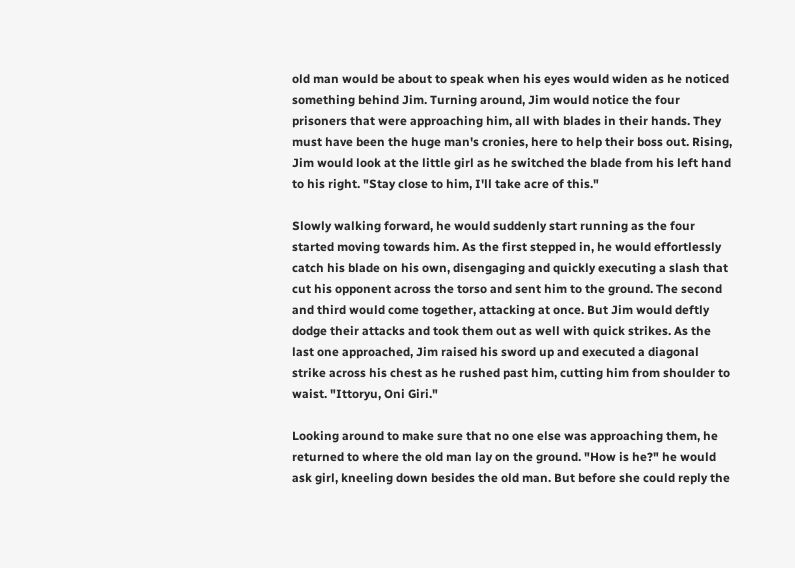old man would be about to speak when his eyes would widen as he noticed something behind Jim. Turning around, Jim would notice the four prisoners that were approaching him, all with blades in their hands. They must have been the huge man's cronies, here to help their boss out. Rising, Jim would look at the little girl as he switched the blade from his left hand to his right. "Stay close to him, I'll take acre of this."

Slowly walking forward, he would suddenly start running as the four started moving towards him. As the first stepped in, he would effortlessly catch his blade on his own, disengaging and quickly executing a slash that cut his opponent across the torso and sent him to the ground. The second and third would come together, attacking at once. But Jim would deftly dodge their attacks and took them out as well with quick strikes. As the last one approached, Jim raised his sword up and executed a diagonal strike across his chest as he rushed past him, cutting him from shoulder to waist. "Ittoryu, Oni Giri."

Looking around to make sure that no one else was approaching them, he returned to where the old man lay on the ground. "How is he?" he would ask girl, kneeling down besides the old man. But before she could reply the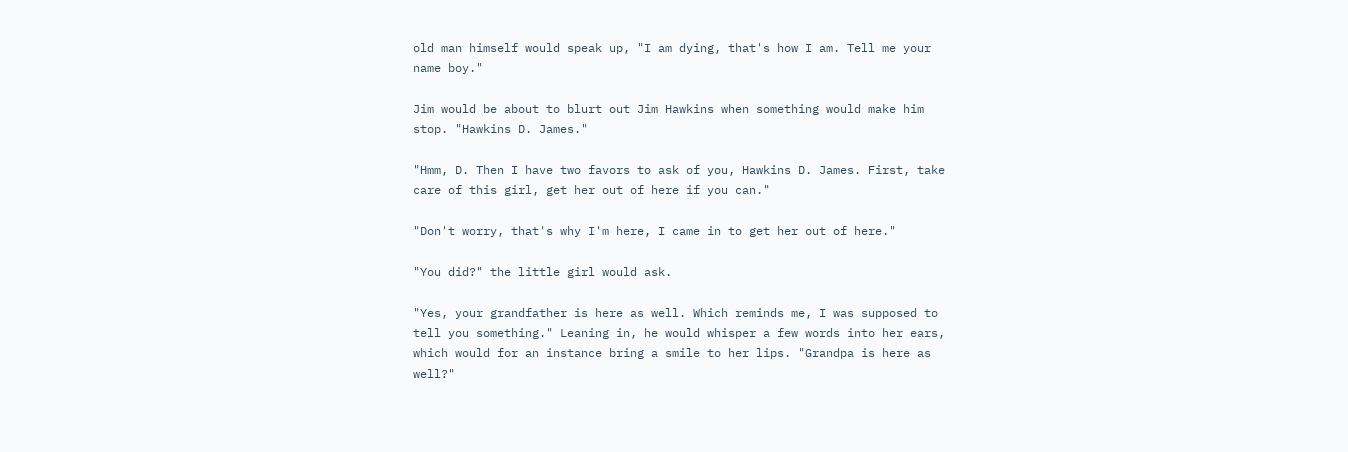old man himself would speak up, "I am dying, that's how I am. Tell me your name boy."

Jim would be about to blurt out Jim Hawkins when something would make him stop. "Hawkins D. James."

"Hmm, D. Then I have two favors to ask of you, Hawkins D. James. First, take care of this girl, get her out of here if you can."

"Don't worry, that's why I'm here, I came in to get her out of here."

"You did?" the little girl would ask.

"Yes, your grandfather is here as well. Which reminds me, I was supposed to tell you something." Leaning in, he would whisper a few words into her ears, which would for an instance bring a smile to her lips. "Grandpa is here as well?"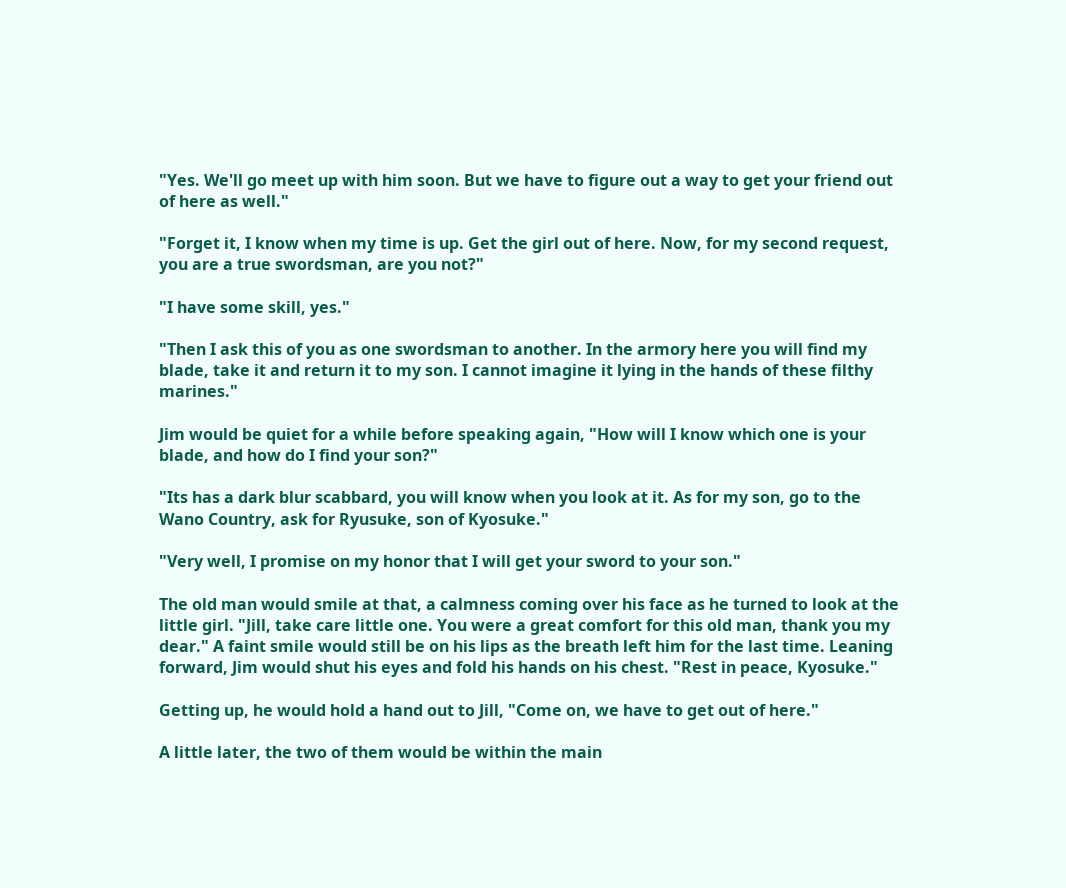"Yes. We'll go meet up with him soon. But we have to figure out a way to get your friend out of here as well."

"Forget it, I know when my time is up. Get the girl out of here. Now, for my second request, you are a true swordsman, are you not?"

"I have some skill, yes."

"Then I ask this of you as one swordsman to another. In the armory here you will find my blade, take it and return it to my son. I cannot imagine it lying in the hands of these filthy marines."

Jim would be quiet for a while before speaking again, "How will I know which one is your blade, and how do I find your son?"

"Its has a dark blur scabbard, you will know when you look at it. As for my son, go to the Wano Country, ask for Ryusuke, son of Kyosuke."

"Very well, I promise on my honor that I will get your sword to your son."

The old man would smile at that, a calmness coming over his face as he turned to look at the little girl. "Jill, take care little one. You were a great comfort for this old man, thank you my dear." A faint smile would still be on his lips as the breath left him for the last time. Leaning forward, Jim would shut his eyes and fold his hands on his chest. "Rest in peace, Kyosuke."

Getting up, he would hold a hand out to Jill, "Come on, we have to get out of here."

A little later, the two of them would be within the main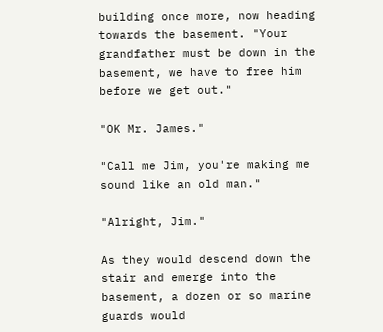building once more, now heading towards the basement. "Your grandfather must be down in the basement, we have to free him before we get out."

"OK Mr. James."

"Call me Jim, you're making me sound like an old man."

"Alright, Jim."

As they would descend down the stair and emerge into the basement, a dozen or so marine guards would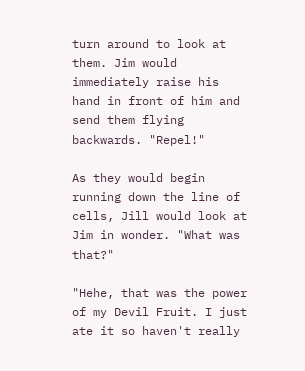turn around to look at them. Jim would immediately raise his hand in front of him and send them flying backwards. "Repel!"

As they would begin running down the line of cells, Jill would look at Jim in wonder. "What was that?"

"Hehe, that was the power of my Devil Fruit. I just ate it so haven't really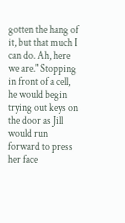gotten the hang of it, but that much I can do. Ah, here we are." Stopping in front of a cell, he would begin trying out keys on the door as Jill would run forward to press her face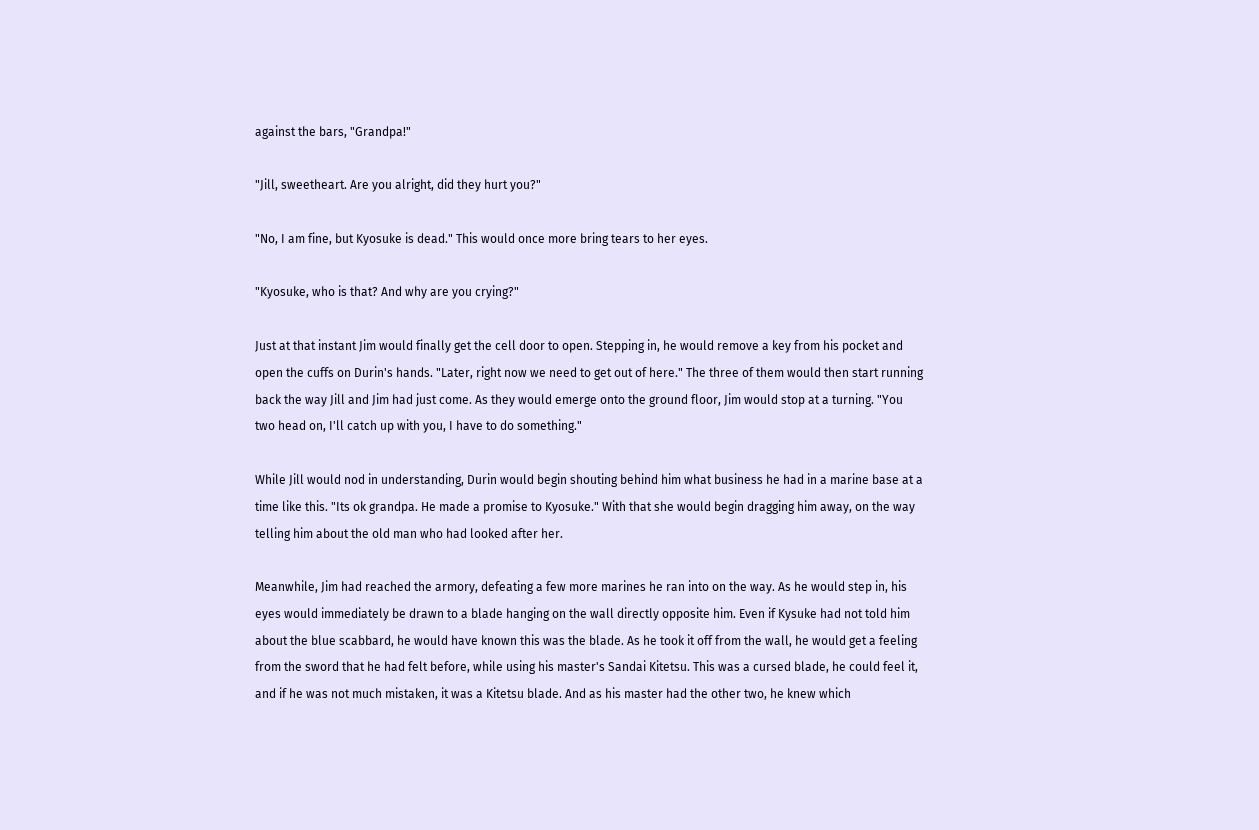against the bars, "Grandpa!"

"Jill, sweetheart. Are you alright, did they hurt you?"

"No, I am fine, but Kyosuke is dead." This would once more bring tears to her eyes.

"Kyosuke, who is that? And why are you crying?"

Just at that instant Jim would finally get the cell door to open. Stepping in, he would remove a key from his pocket and open the cuffs on Durin's hands. "Later, right now we need to get out of here." The three of them would then start running back the way Jill and Jim had just come. As they would emerge onto the ground floor, Jim would stop at a turning. "You two head on, I'll catch up with you, I have to do something."

While Jill would nod in understanding, Durin would begin shouting behind him what business he had in a marine base at a time like this. "Its ok grandpa. He made a promise to Kyosuke." With that she would begin dragging him away, on the way telling him about the old man who had looked after her.

Meanwhile, Jim had reached the armory, defeating a few more marines he ran into on the way. As he would step in, his eyes would immediately be drawn to a blade hanging on the wall directly opposite him. Even if Kysuke had not told him about the blue scabbard, he would have known this was the blade. As he took it off from the wall, he would get a feeling from the sword that he had felt before, while using his master's Sandai Kitetsu. This was a cursed blade, he could feel it, and if he was not much mistaken, it was a Kitetsu blade. And as his master had the other two, he knew which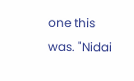one this was. "Nidai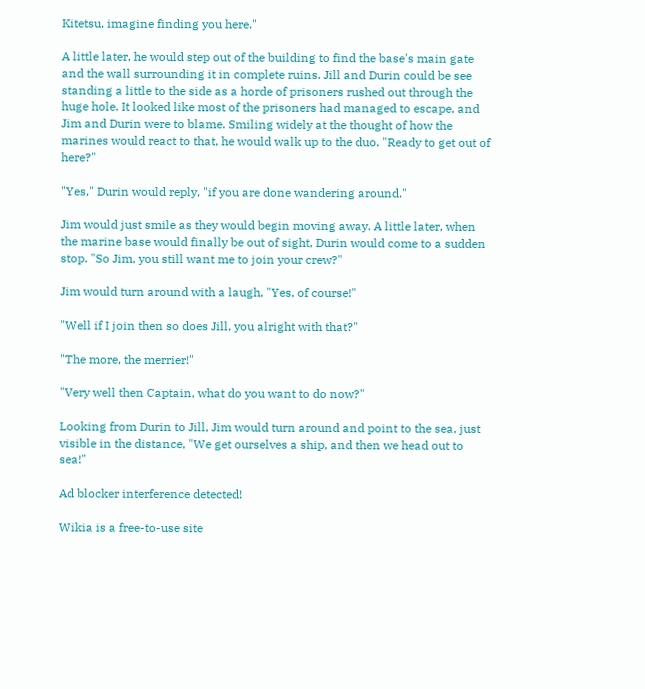Kitetsu, imagine finding you here."

A little later, he would step out of the building to find the base's main gate and the wall surrounding it in complete ruins. Jill and Durin could be see standing a little to the side as a horde of prisoners rushed out through the huge hole. It looked like most of the prisoners had managed to escape, and Jim and Durin were to blame. Smiling widely at the thought of how the marines would react to that, he would walk up to the duo. "Ready to get out of here?"

"Yes," Durin would reply, "if you are done wandering around."

Jim would just smile as they would begin moving away. A little later, when the marine base would finally be out of sight, Durin would come to a sudden stop. "So Jim, you still want me to join your crew?"

Jim would turn around with a laugh, "Yes, of course!"

"Well if I join then so does Jill, you alright with that?"

"The more, the merrier!"

"Very well then Captain, what do you want to do now?"

Looking from Durin to Jill, Jim would turn around and point to the sea, just visible in the distance, "We get ourselves a ship, and then we head out to sea!"

Ad blocker interference detected!

Wikia is a free-to-use site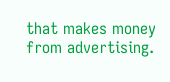that makes money from advertising.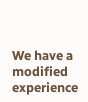We have a modified experience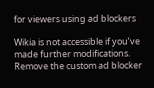for viewers using ad blockers

Wikia is not accessible if you’ve made further modifications. Remove the custom ad blocker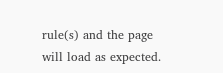rule(s) and the page will load as expected.